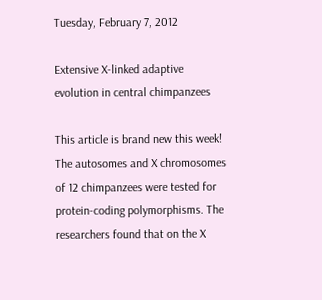Tuesday, February 7, 2012

Extensive X-linked adaptive evolution in central chimpanzees

This article is brand new this week! The autosomes and X chromosomes of 12 chimpanzees were tested for protein-coding polymorphisms. The researchers found that on the X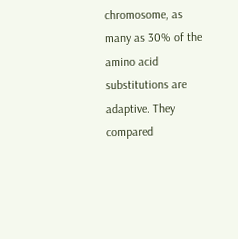chromosome, as many as 30% of the amino acid substitutions are adaptive. They compared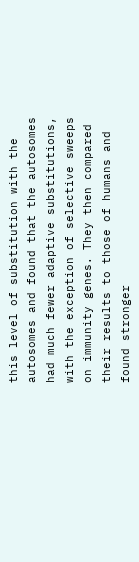this level of substitution with the autosomes and found that the autosomes had much fewer adaptive substitutions, with the exception of selective sweeps on immunity genes. They then compared their results to those of humans and found stronger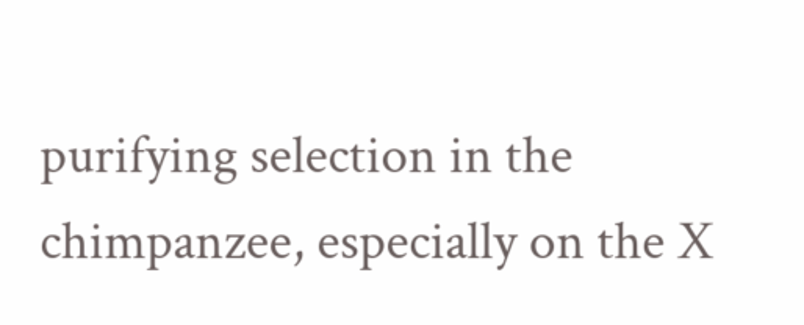purifying selection in the chimpanzee, especially on the X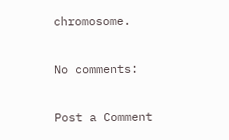chromosome.

No comments:

Post a Comment